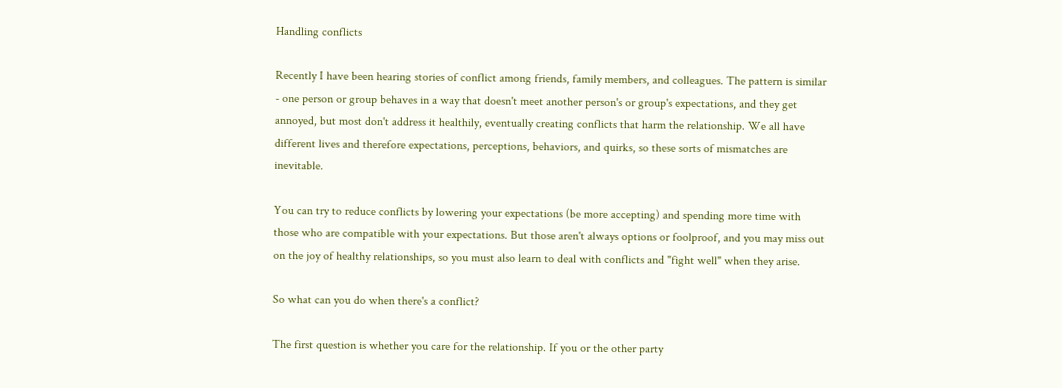Handling conflicts

Recently I have been hearing stories of conflict among friends, family members, and colleagues. The pattern is similar - one person or group behaves in a way that doesn't meet another person's or group's expectations, and they get annoyed, but most don't address it healthily, eventually creating conflicts that harm the relationship. We all have different lives and therefore expectations, perceptions, behaviors, and quirks, so these sorts of mismatches are inevitable.

You can try to reduce conflicts by lowering your expectations (be more accepting) and spending more time with those who are compatible with your expectations. But those aren't always options or foolproof, and you may miss out on the joy of healthy relationships, so you must also learn to deal with conflicts and "fight well" when they arise.

So what can you do when there's a conflict?

The first question is whether you care for the relationship. If you or the other party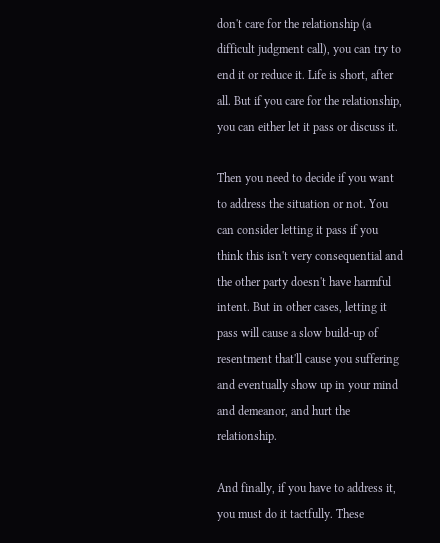don't care for the relationship (a difficult judgment call), you can try to end it or reduce it. Life is short, after all. But if you care for the relationship, you can either let it pass or discuss it.

Then you need to decide if you want to address the situation or not. You can consider letting it pass if you think this isn't very consequential and the other party doesn't have harmful intent. But in other cases, letting it pass will cause a slow build-up of resentment that'll cause you suffering and eventually show up in your mind and demeanor, and hurt the relationship.

And finally, if you have to address it, you must do it tactfully. These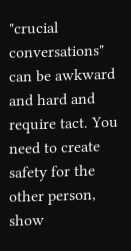"crucial conversations" can be awkward and hard and require tact. You need to create safety for the other person, show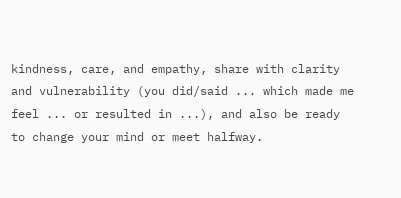kindness, care, and empathy, share with clarity and vulnerability (you did/said ... which made me feel ... or resulted in ...), and also be ready to change your mind or meet halfway.